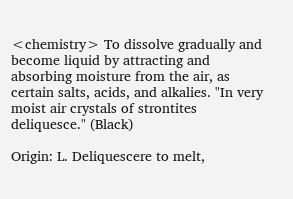<chemistry> To dissolve gradually and become liquid by attracting and absorbing moisture from the air, as certain salts, acids, and alkalies. "In very moist air crystals of strontites deliquesce." (Black)

Origin: L. Deliquescere to melt,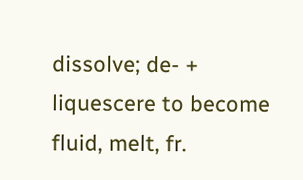dissolve; de- + liquescere to become fluid, melt, fr.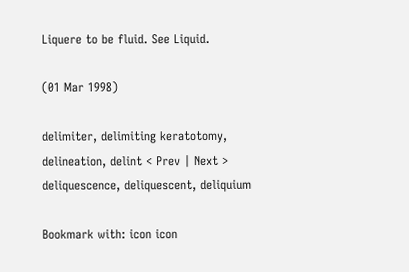Liquere to be fluid. See Liquid.

(01 Mar 1998)

delimiter, delimiting keratotomy, delineation, delint < Prev | Next > deliquescence, deliquescent, deliquium

Bookmark with: icon icon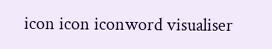icon icon iconword visualiser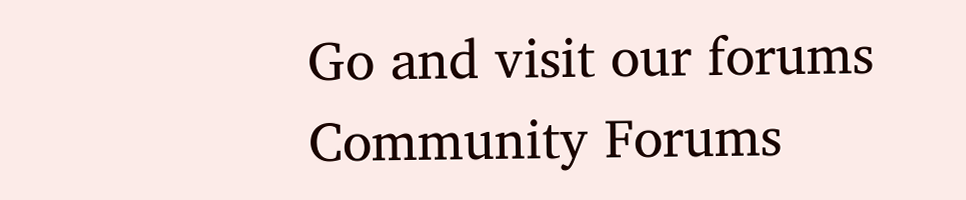Go and visit our forums Community Forums